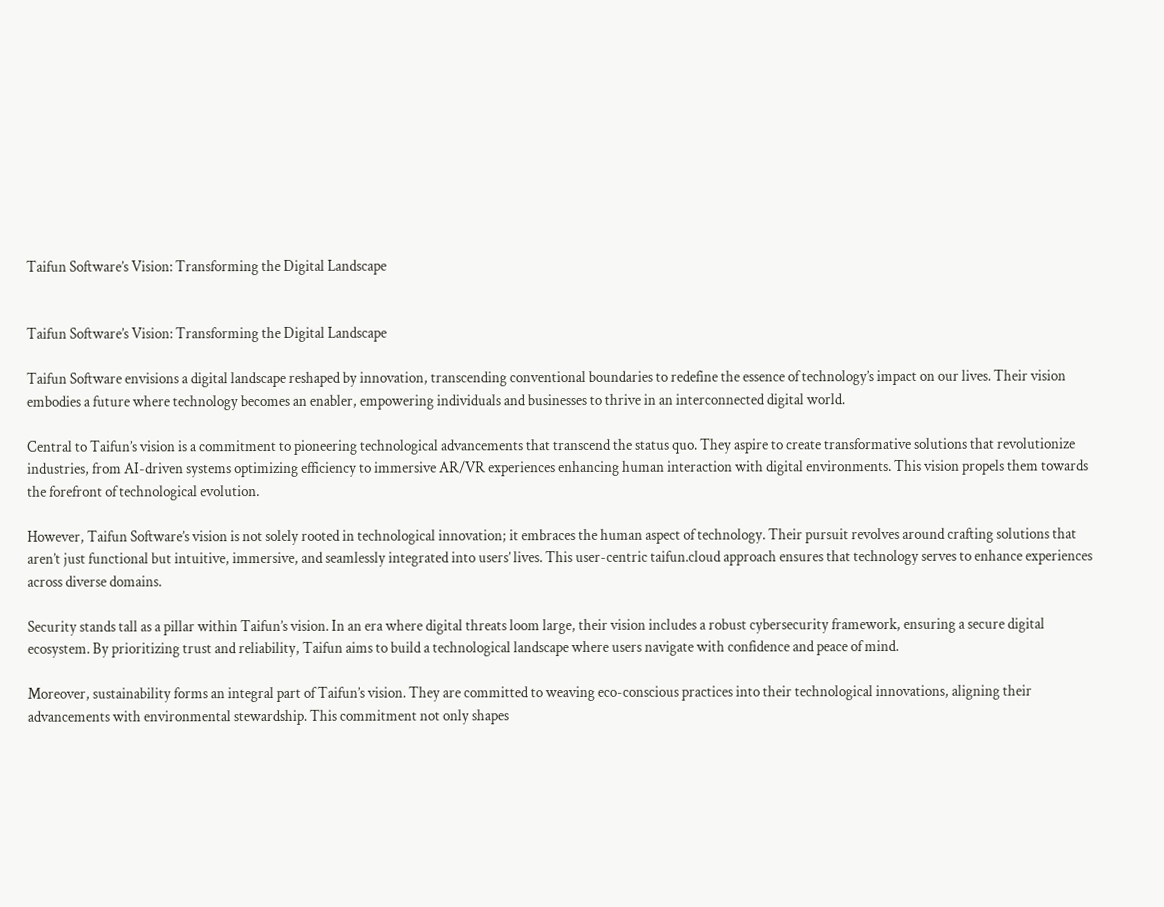Taifun Software’s Vision: Transforming the Digital Landscape


Taifun Software’s Vision: Transforming the Digital Landscape

Taifun Software envisions a digital landscape reshaped by innovation, transcending conventional boundaries to redefine the essence of technology’s impact on our lives. Their vision embodies a future where technology becomes an enabler, empowering individuals and businesses to thrive in an interconnected digital world.

Central to Taifun’s vision is a commitment to pioneering technological advancements that transcend the status quo. They aspire to create transformative solutions that revolutionize industries, from AI-driven systems optimizing efficiency to immersive AR/VR experiences enhancing human interaction with digital environments. This vision propels them towards the forefront of technological evolution.

However, Taifun Software’s vision is not solely rooted in technological innovation; it embraces the human aspect of technology. Their pursuit revolves around crafting solutions that aren’t just functional but intuitive, immersive, and seamlessly integrated into users’ lives. This user-centric taifun.cloud approach ensures that technology serves to enhance experiences across diverse domains.

Security stands tall as a pillar within Taifun’s vision. In an era where digital threats loom large, their vision includes a robust cybersecurity framework, ensuring a secure digital ecosystem. By prioritizing trust and reliability, Taifun aims to build a technological landscape where users navigate with confidence and peace of mind.

Moreover, sustainability forms an integral part of Taifun’s vision. They are committed to weaving eco-conscious practices into their technological innovations, aligning their advancements with environmental stewardship. This commitment not only shapes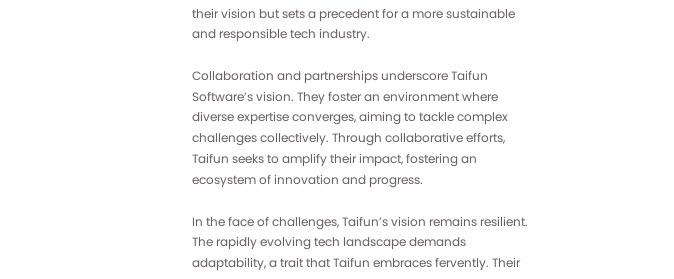their vision but sets a precedent for a more sustainable and responsible tech industry.

Collaboration and partnerships underscore Taifun Software’s vision. They foster an environment where diverse expertise converges, aiming to tackle complex challenges collectively. Through collaborative efforts, Taifun seeks to amplify their impact, fostering an ecosystem of innovation and progress.

In the face of challenges, Taifun’s vision remains resilient. The rapidly evolving tech landscape demands adaptability, a trait that Taifun embraces fervently. Their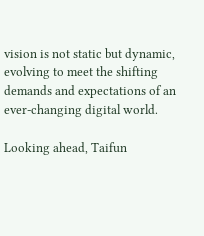vision is not static but dynamic, evolving to meet the shifting demands and expectations of an ever-changing digital world.

Looking ahead, Taifun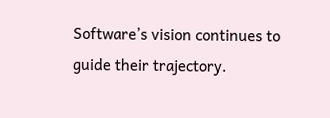Software’s vision continues to guide their trajectory.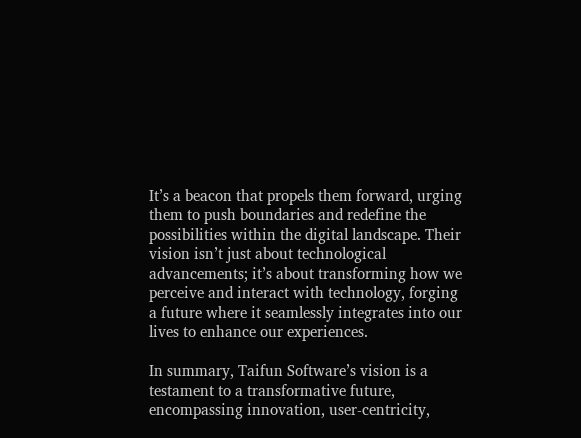It’s a beacon that propels them forward, urging them to push boundaries and redefine the possibilities within the digital landscape. Their vision isn’t just about technological advancements; it’s about transforming how we perceive and interact with technology, forging a future where it seamlessly integrates into our lives to enhance our experiences.

In summary, Taifun Software’s vision is a testament to a transformative future, encompassing innovation, user-centricity,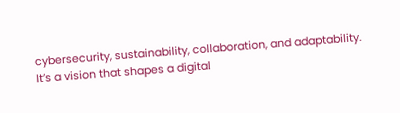cybersecurity, sustainability, collaboration, and adaptability. It’s a vision that shapes a digital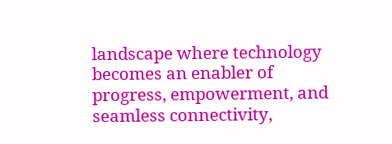landscape where technology becomes an enabler of progress, empowerment, and seamless connectivity,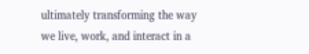ultimately transforming the way we live, work, and interact in a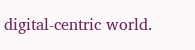digital-centric world.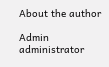About the author

Admin administrator